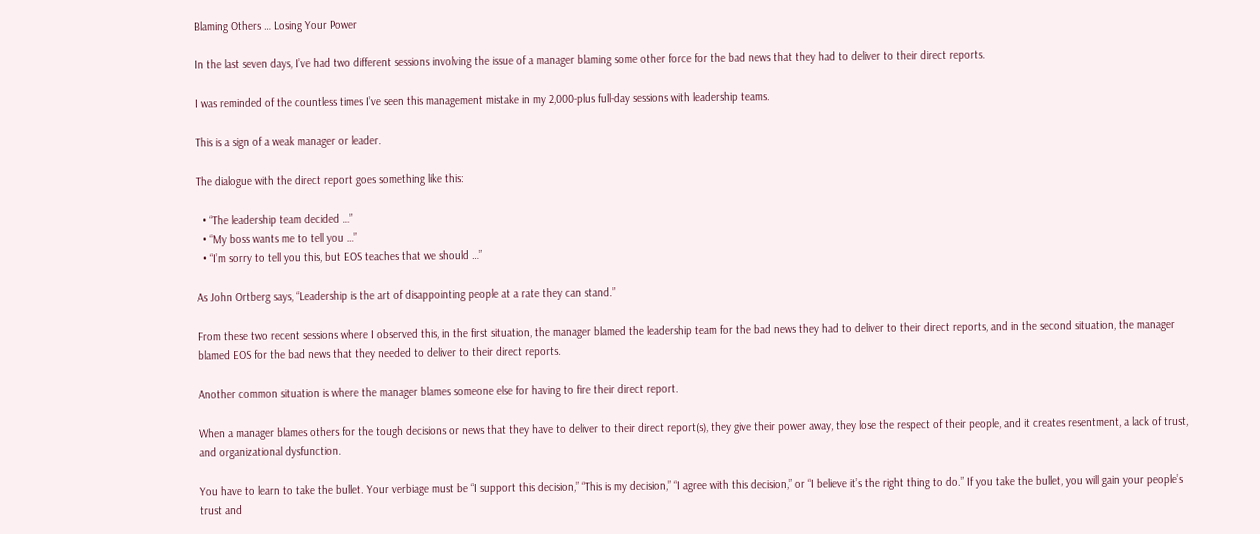Blaming Others … Losing Your Power

In the last seven days, I’ve had two different sessions involving the issue of a manager blaming some other force for the bad news that they had to deliver to their direct reports.

I was reminded of the countless times I’ve seen this management mistake in my 2,000-plus full-day sessions with leadership teams.

This is a sign of a weak manager or leader.

The dialogue with the direct report goes something like this:

  • “The leadership team decided …”
  • “My boss wants me to tell you …”
  • “I’m sorry to tell you this, but EOS teaches that we should …”

As John Ortberg says, “Leadership is the art of disappointing people at a rate they can stand.”

From these two recent sessions where I observed this, in the first situation, the manager blamed the leadership team for the bad news they had to deliver to their direct reports, and in the second situation, the manager blamed EOS for the bad news that they needed to deliver to their direct reports.

Another common situation is where the manager blames someone else for having to fire their direct report.

When a manager blames others for the tough decisions or news that they have to deliver to their direct report(s), they give their power away, they lose the respect of their people, and it creates resentment, a lack of trust, and organizational dysfunction.

You have to learn to take the bullet. Your verbiage must be “I support this decision,” “This is my decision,” “I agree with this decision,” or “I believe it’s the right thing to do.” If you take the bullet, you will gain your people’s trust and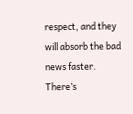respect, and they will absorb the bad news faster. There’s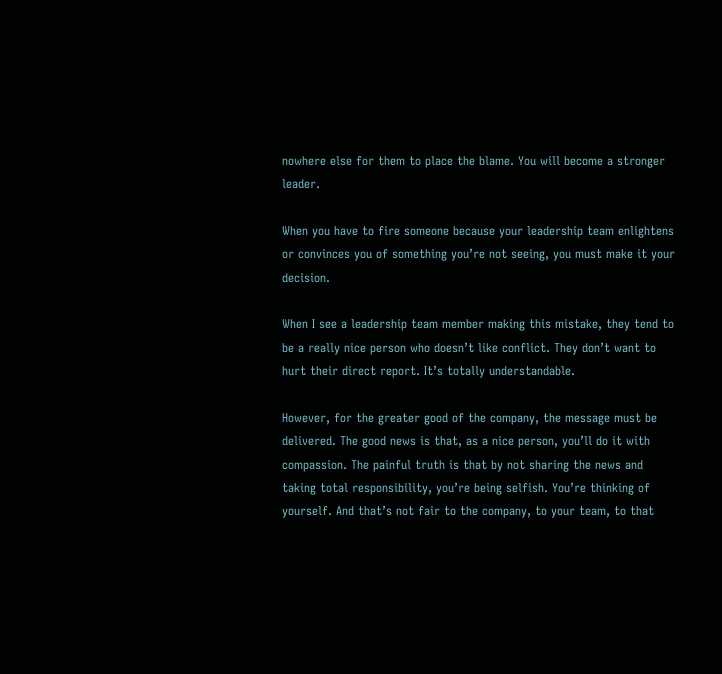nowhere else for them to place the blame. You will become a stronger leader.

When you have to fire someone because your leadership team enlightens or convinces you of something you’re not seeing, you must make it your decision.

When I see a leadership team member making this mistake, they tend to be a really nice person who doesn’t like conflict. They don’t want to hurt their direct report. It’s totally understandable.

However, for the greater good of the company, the message must be delivered. The good news is that, as a nice person, you’ll do it with compassion. The painful truth is that by not sharing the news and taking total responsibility, you’re being selfish. You’re thinking of yourself. And that’s not fair to the company, to your team, to that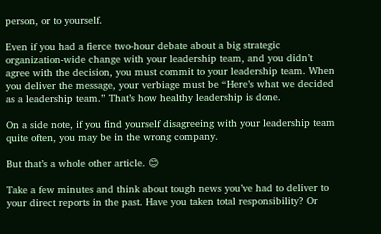person, or to yourself.

Even if you had a fierce two-hour debate about a big strategic organization-wide change with your leadership team, and you didn’t agree with the decision, you must commit to your leadership team. When you deliver the message, your verbiage must be “Here’s what we decided as a leadership team.” That’s how healthy leadership is done.

On a side note, if you find yourself disagreeing with your leadership team quite often, you may be in the wrong company.

But that’s a whole other article. 😊

Take a few minutes and think about tough news you’ve had to deliver to your direct reports in the past. Have you taken total responsibility? Or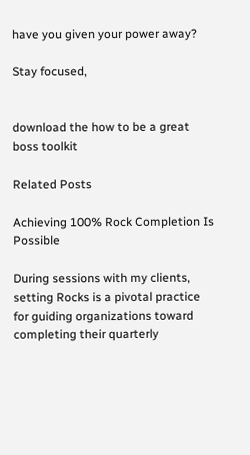have you given your power away?

Stay focused,


download the how to be a great boss toolkit

Related Posts

Achieving 100% Rock Completion Is Possible

During sessions with my clients, setting Rocks is a pivotal practice for guiding organizations toward completing their quarterly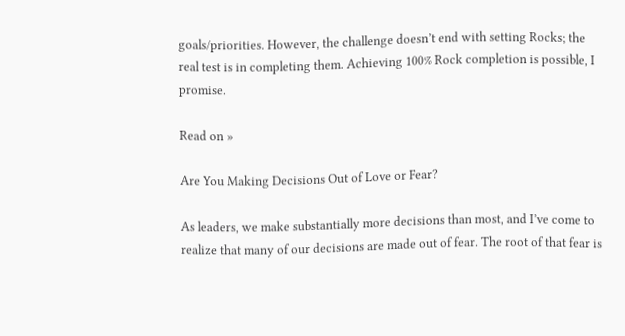goals/priorities. However, the challenge doesn’t end with setting Rocks; the real test is in completing them. Achieving 100% Rock completion is possible, I promise.

Read on »

Are You Making Decisions Out of Love or Fear?

As leaders, we make substantially more decisions than most, and I’ve come to realize that many of our decisions are made out of fear. The root of that fear is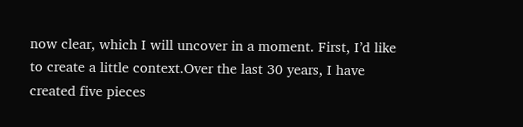now clear, which I will uncover in a moment. First, I’d like to create a little context.Over the last 30 years, I have created five pieces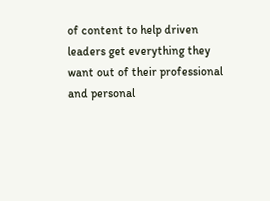of content to help driven leaders get everything they want out of their professional and personal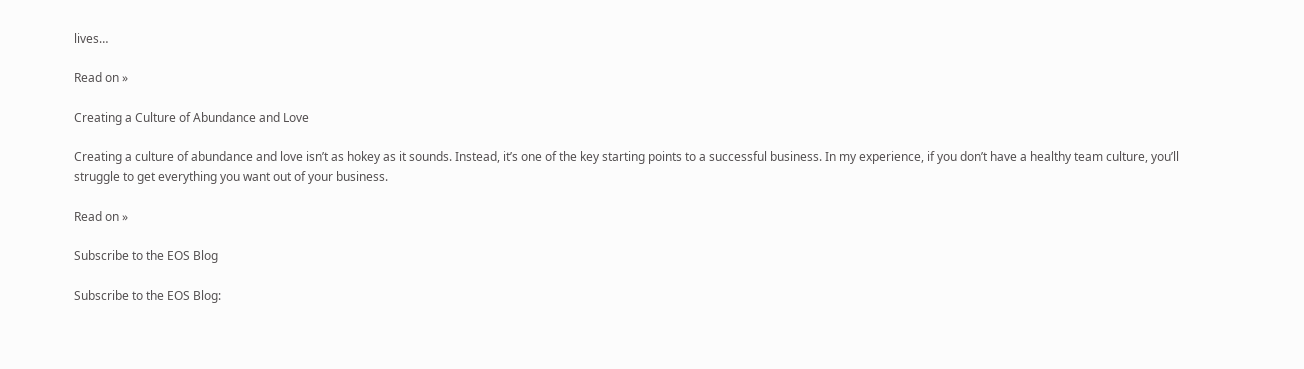lives…

Read on »

Creating a Culture of Abundance and Love

Creating a culture of abundance and love isn’t as hokey as it sounds. Instead, it’s one of the key starting points to a successful business. In my experience, if you don’t have a healthy team culture, you’ll struggle to get everything you want out of your business.

Read on »

Subscribe to the EOS Blog

Subscribe to the EOS Blog: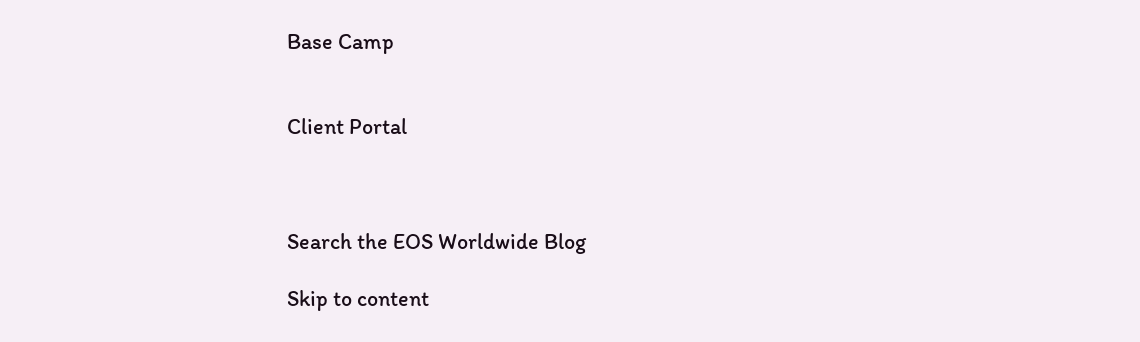Base Camp


Client Portal



Search the EOS Worldwide Blog

Skip to content